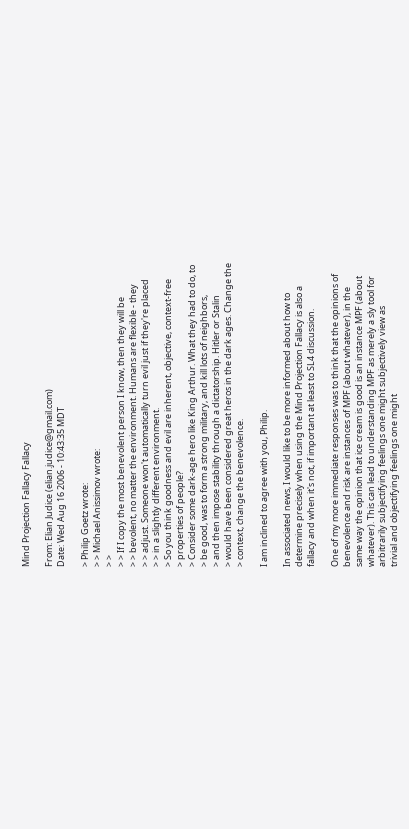Mind Projection Fallacy Fallacy

From: Elian Judice (elian.judice@gmail.com)
Date: Wed Aug 16 2006 - 10:43:35 MDT

> Philip Goetz wrote:
> > Michael Anissimov wrote:
> >
> > If I copy the most benevolent person I know, then they will be
> > bevolent, no matter the environment. Humans are flexible - they
> > adjust. Someone won't automatically turn evil just if they're placed
> > in a slightly different environment.
> So you think goodness and evil are inherent, objective, context-free
> properties of people?
> Consider some dark-age hero like King Arthur. What they had to do, to
> be good, was to form a strong military, and kill lots of neighbors,
> and then impose stability through a dictatorship. Hitler or Stalin
> would have been considered great heros in the dark ages. Change the
> context, change the benevolence.

I am inclined to agree with you, Philip.

In associated news, I would like to be more informed about how to
determine precisely when using the Mind Projection Fallacy is also a
fallacy and when it's not, if important at least to SL4 discussion.

One of my more immediate responses was to think that the opinions of
benevolence and risk are instances of MPF (about whatever), in the
same way the opinion that ice cream is good is an instance MPF (about
whatever). This can lead to understanding MPF as merely a sly tool for
arbitrarily subjectifying feelings one might subjectively view as
trivial and objectifying feelings one might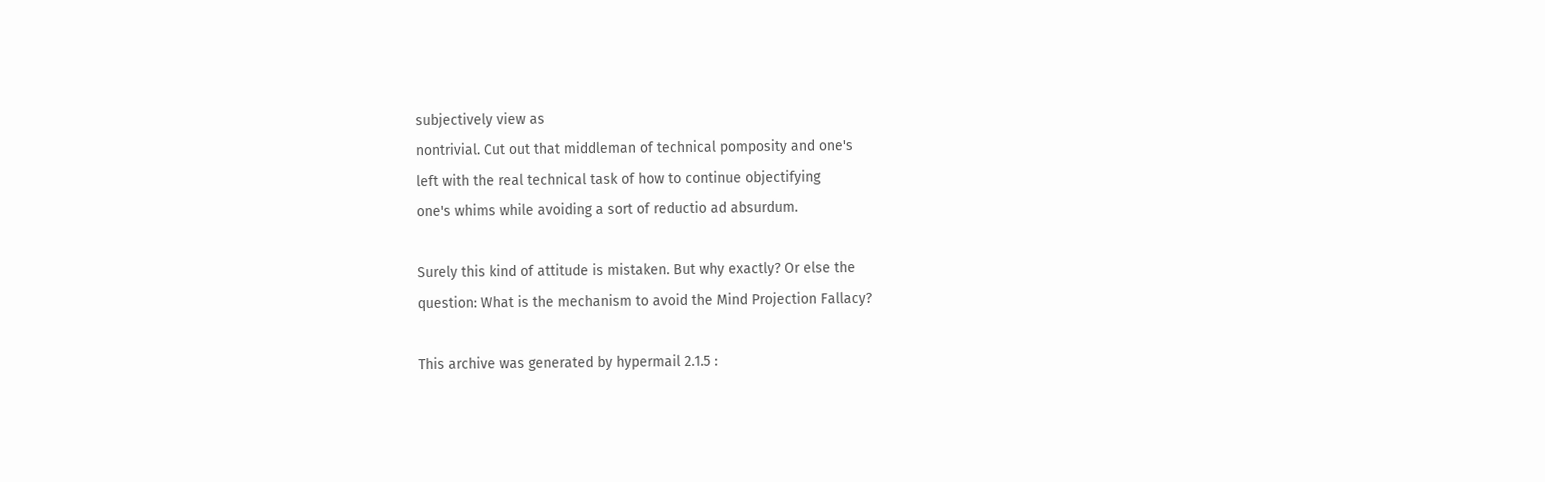subjectively view as
nontrivial. Cut out that middleman of technical pomposity and one's
left with the real technical task of how to continue objectifying
one's whims while avoiding a sort of reductio ad absurdum.

Surely this kind of attitude is mistaken. But why exactly? Or else the
question: What is the mechanism to avoid the Mind Projection Fallacy?

This archive was generated by hypermail 2.1.5 :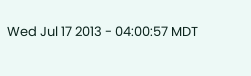Wed Jul 17 2013 - 04:00:57 MDT